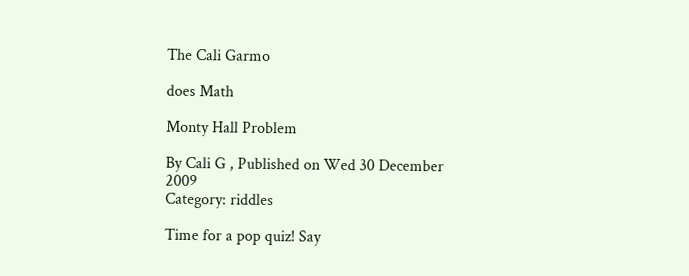The Cali Garmo

does Math

Monty Hall Problem

By Cali G , Published on Wed 30 December 2009
Category: riddles

Time for a pop quiz! Say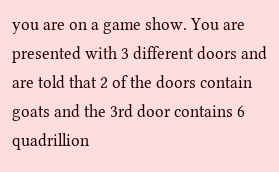you are on a game show. You are presented with 3 different doors and are told that 2 of the doors contain goats and the 3rd door contains 6 quadrillion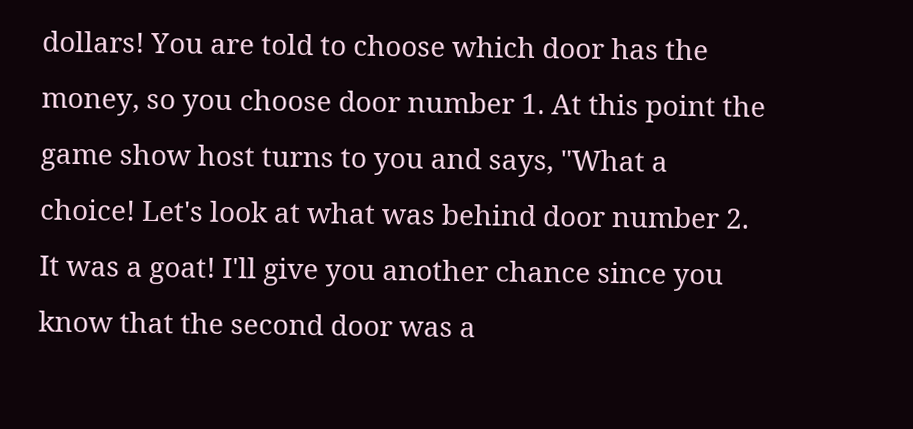dollars! You are told to choose which door has the money, so you choose door number 1. At this point the game show host turns to you and says, "What a choice! Let's look at what was behind door number 2. It was a goat! I'll give you another chance since you know that the second door was a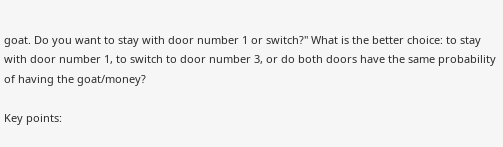goat. Do you want to stay with door number 1 or switch?" What is the better choice: to stay with door number 1, to switch to door number 3, or do both doors have the same probability of having the goat/money?

Key points: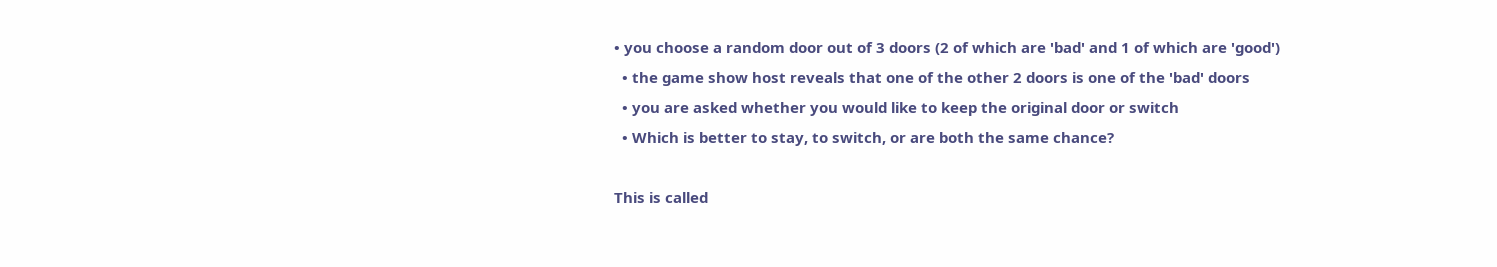• you choose a random door out of 3 doors (2 of which are 'bad' and 1 of which are 'good')
  • the game show host reveals that one of the other 2 doors is one of the 'bad' doors
  • you are asked whether you would like to keep the original door or switch
  • Which is better to stay, to switch, or are both the same chance?

This is called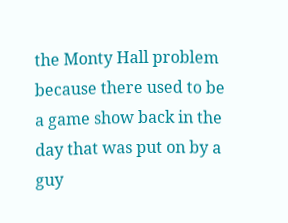the Monty Hall problem because there used to be a game show back in the day that was put on by a guy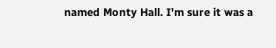named Monty Hall. I'm sure it was a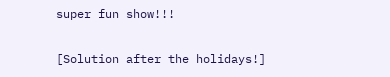super fun show!!!

[Solution after the holidays!]